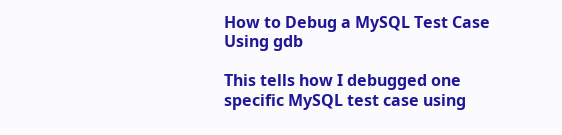How to Debug a MySQL Test Case Using gdb

This tells how I debugged one specific MySQL test case using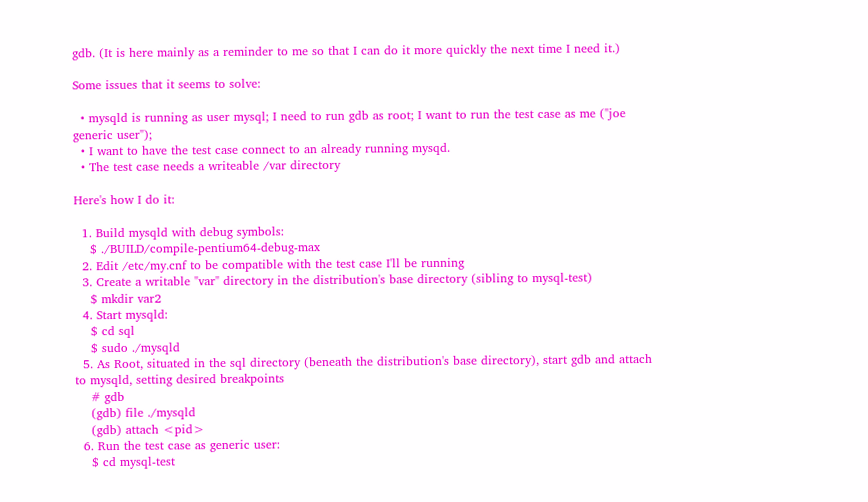gdb. (It is here mainly as a reminder to me so that I can do it more quickly the next time I need it.)

Some issues that it seems to solve:

  • mysqld is running as user mysql; I need to run gdb as root; I want to run the test case as me ("joe generic user");
  • I want to have the test case connect to an already running mysqd.
  • The test case needs a writeable /var directory

Here's how I do it:

  1. Build mysqld with debug symbols:
    $ ./BUILD/compile-pentium64-debug-max
  2. Edit /etc/my.cnf to be compatible with the test case I'll be running
  3. Create a writable "var" directory in the distribution's base directory (sibling to mysql-test)
    $ mkdir var2
  4. Start mysqld:
    $ cd sql
    $ sudo ./mysqld
  5. As Root, situated in the sql directory (beneath the distribution's base directory), start gdb and attach to mysqld, setting desired breakpoints
    # gdb
    (gdb) file ./mysqld
    (gdb) attach <pid>
  6. Run the test case as generic user:
    $ cd mysql-test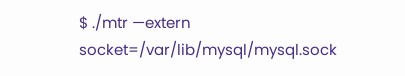$ ./mtr —extern socket=/var/lib/mysql/mysql.sock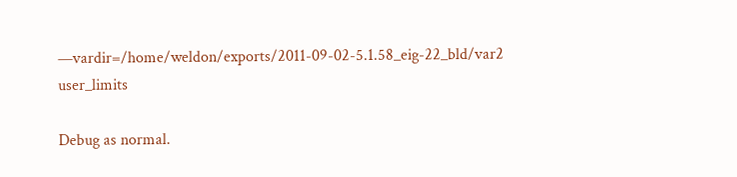—vardir=/home/weldon/exports/2011-09-02-5.1.58_eig-22_bld/var2 user_limits

Debug as normal.